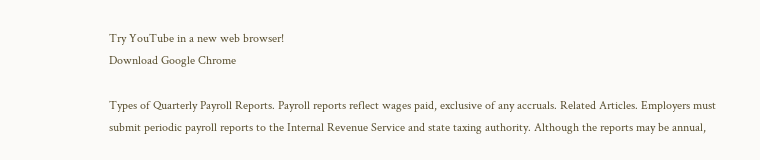Try YouTube in a new web browser!
Download Google Chrome

Types of Quarterly Payroll Reports. Payroll reports reflect wages paid, exclusive of any accruals. Related Articles. Employers must submit periodic payroll reports to the Internal Revenue Service and state taxing authority. Although the reports may be annual,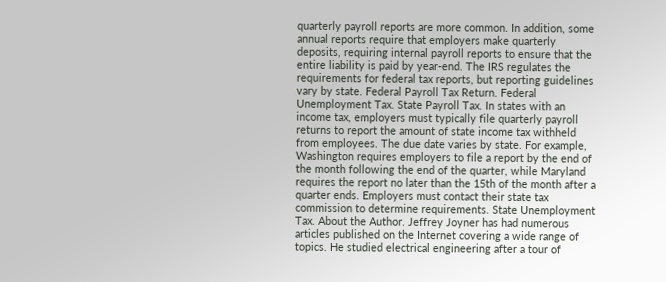quarterly payroll reports are more common. In addition, some annual reports require that employers make quarterly deposits, requiring internal payroll reports to ensure that the entire liability is paid by year-end. The IRS regulates the requirements for federal tax reports, but reporting guidelines vary by state. Federal Payroll Tax Return. Federal Unemployment Tax. State Payroll Tax. In states with an income tax, employers must typically file quarterly payroll returns to report the amount of state income tax withheld from employees. The due date varies by state. For example, Washington requires employers to file a report by the end of the month following the end of the quarter, while Maryland requires the report no later than the 15th of the month after a quarter ends. Employers must contact their state tax commission to determine requirements. State Unemployment Tax. About the Author. Jeffrey Joyner has had numerous articles published on the Internet covering a wide range of topics. He studied electrical engineering after a tour of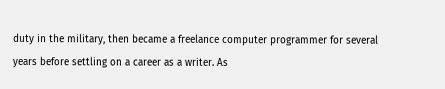duty in the military, then became a freelance computer programmer for several years before settling on a career as a writer. As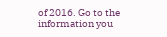of 2016. Go to the information you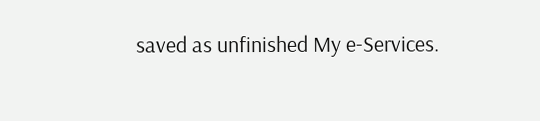saved as unfinished My e-Services.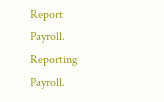Report Payroll. Reporting Payroll.